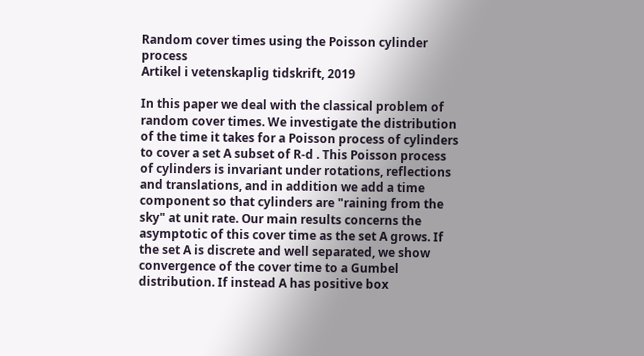Random cover times using the Poisson cylinder process
Artikel i vetenskaplig tidskrift, 2019

In this paper we deal with the classical problem of random cover times. We investigate the distribution of the time it takes for a Poisson process of cylinders to cover a set A subset of R-d . This Poisson process of cylinders is invariant under rotations, reflections and translations, and in addition we add a time component so that cylinders are "raining from the sky" at unit rate. Our main results concerns the asymptotic of this cover time as the set A grows. If the set A is discrete and well separated, we show convergence of the cover time to a Gumbel distribution. If instead A has positive box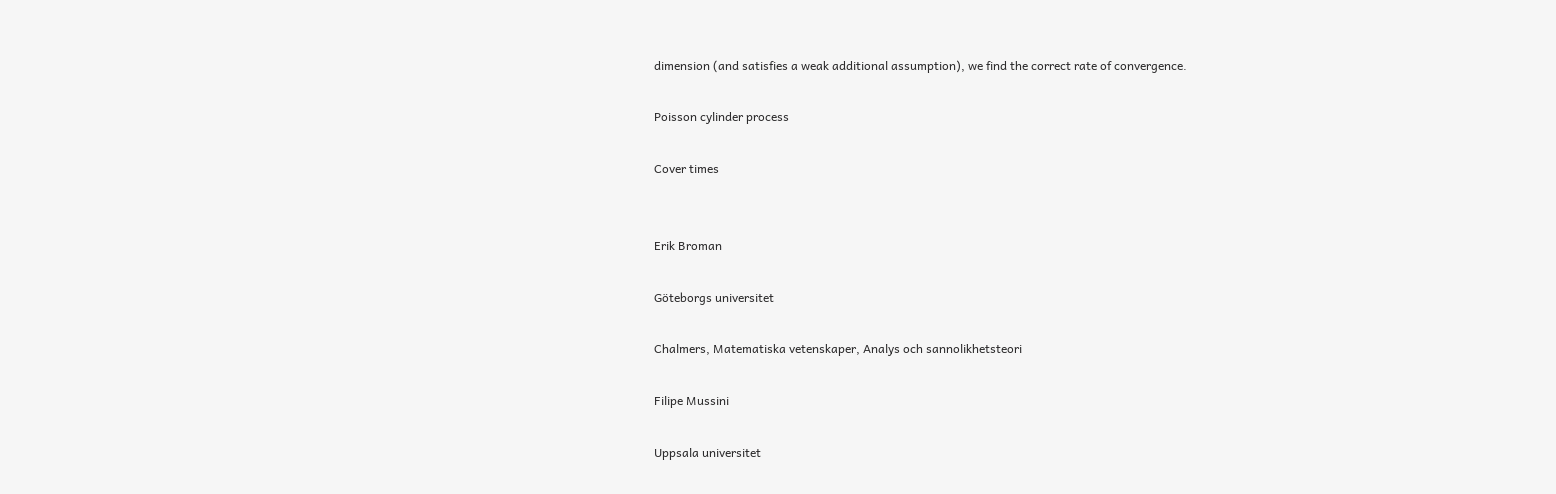dimension (and satisfies a weak additional assumption), we find the correct rate of convergence.

Poisson cylinder process

Cover times


Erik Broman

Göteborgs universitet

Chalmers, Matematiska vetenskaper, Analys och sannolikhetsteori

Filipe Mussini

Uppsala universitet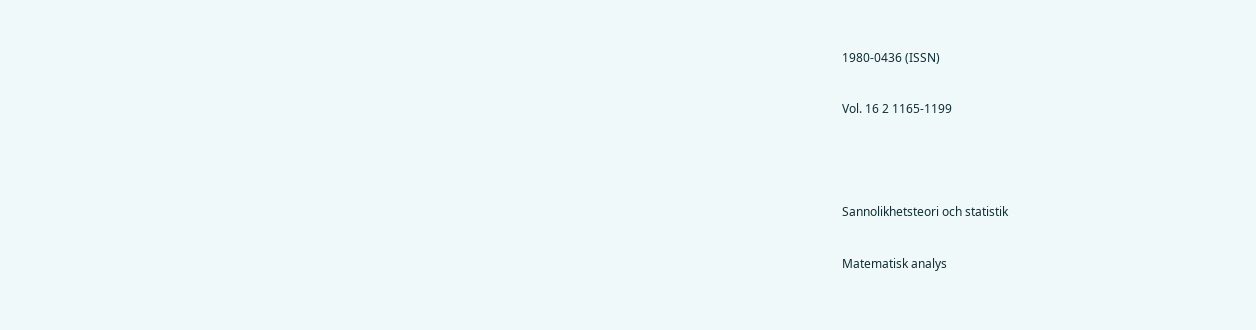1980-0436 (ISSN)

Vol. 16 2 1165-1199



Sannolikhetsteori och statistik

Matematisk analys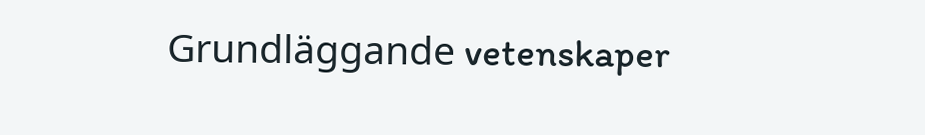Grundläggande vetenskaper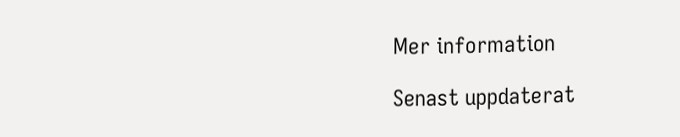Mer information

Senast uppdaterat